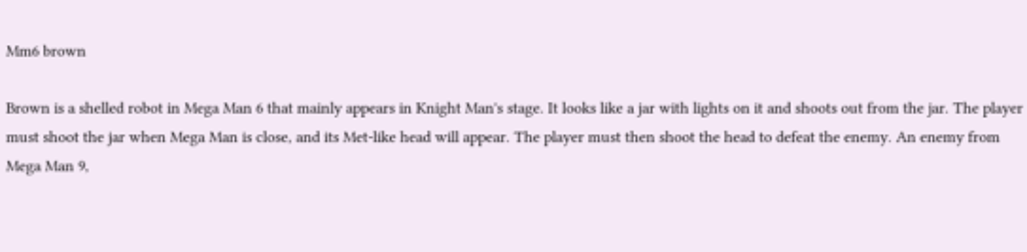Mm6 brown

Brown is a shelled robot in Mega Man 6 that mainly appears in Knight Man's stage. It looks like a jar with lights on it and shoots out from the jar. The player must shoot the jar when Mega Man is close, and its Met-like head will appear. The player must then shoot the head to defeat the enemy. An enemy from Mega Man 9,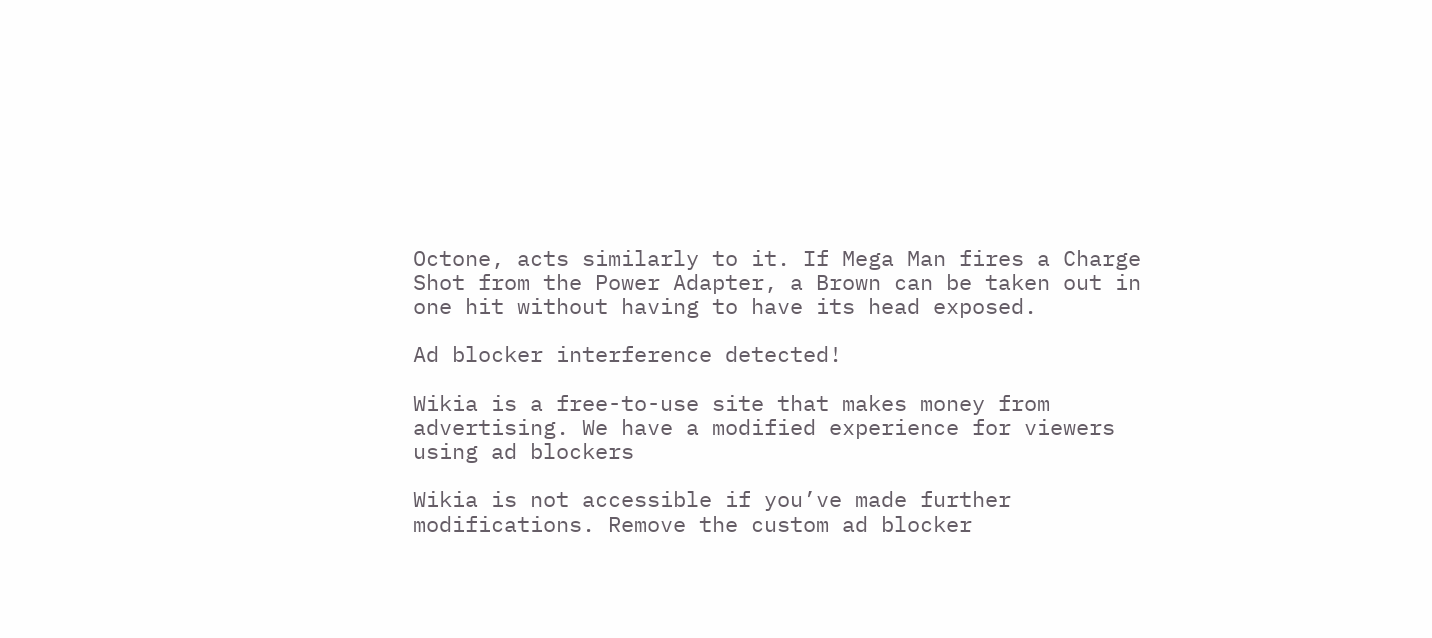Octone, acts similarly to it. If Mega Man fires a Charge Shot from the Power Adapter, a Brown can be taken out in one hit without having to have its head exposed.

Ad blocker interference detected!

Wikia is a free-to-use site that makes money from advertising. We have a modified experience for viewers using ad blockers

Wikia is not accessible if you’ve made further modifications. Remove the custom ad blocker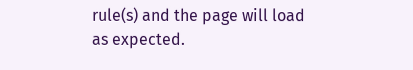rule(s) and the page will load as expected.